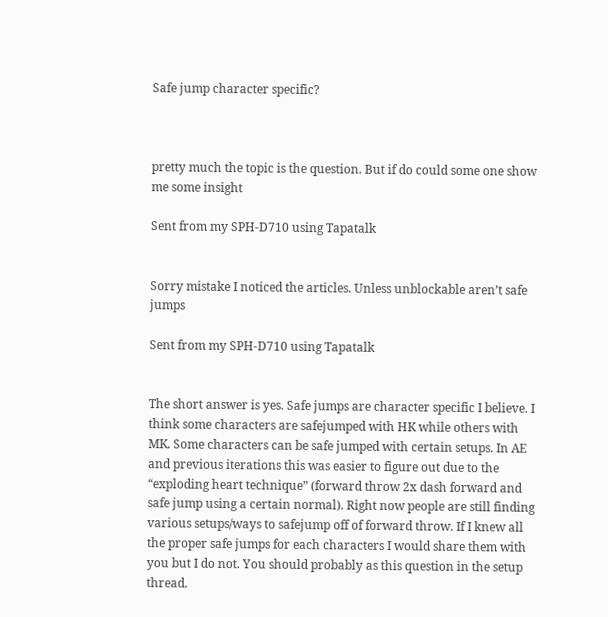Safe jump character specific?



pretty much the topic is the question. But if do could some one show me some insight

Sent from my SPH-D710 using Tapatalk


Sorry mistake I noticed the articles. Unless unblockable aren’t safe jumps

Sent from my SPH-D710 using Tapatalk


The short answer is yes. Safe jumps are character specific I believe. I think some characters are safejumped with HK while others with MK. Some characters can be safe jumped with certain setups. In AE and previous iterations this was easier to figure out due to the “exploding heart technique” (forward throw 2x dash forward and safe jump using a certain normal). Right now people are still finding various setups/ways to safejump off of forward throw. If I knew all the proper safe jumps for each characters I would share them with you but I do not. You should probably as this question in the setup thread.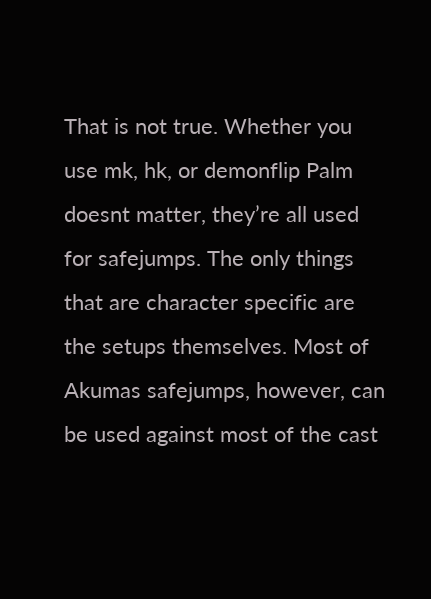That is not true. Whether you use mk, hk, or demonflip Palm doesnt matter, they’re all used for safejumps. The only things that are character specific are the setups themselves. Most of Akumas safejumps, however, can be used against most of the cast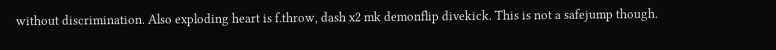without discrimination. Also exploding heart is f.throw, dash x2 mk demonflip divekick. This is not a safejump though.